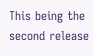This being the second release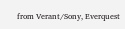from Verant/Sony, Everquest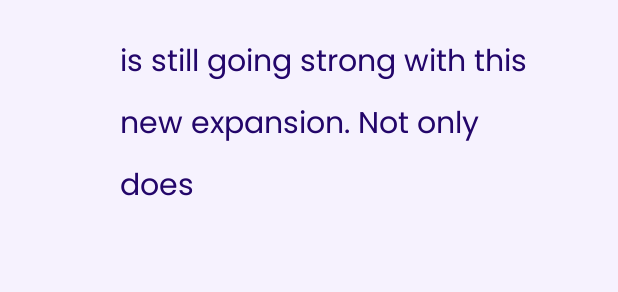is still going strong with this new expansion. Not only does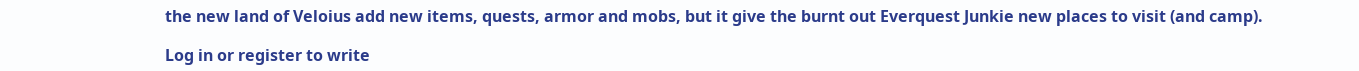the new land of Veloius add new items, quests, armor and mobs, but it give the burnt out Everquest Junkie new places to visit (and camp).

Log in or register to write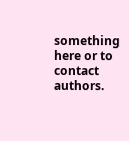something here or to contact authors.